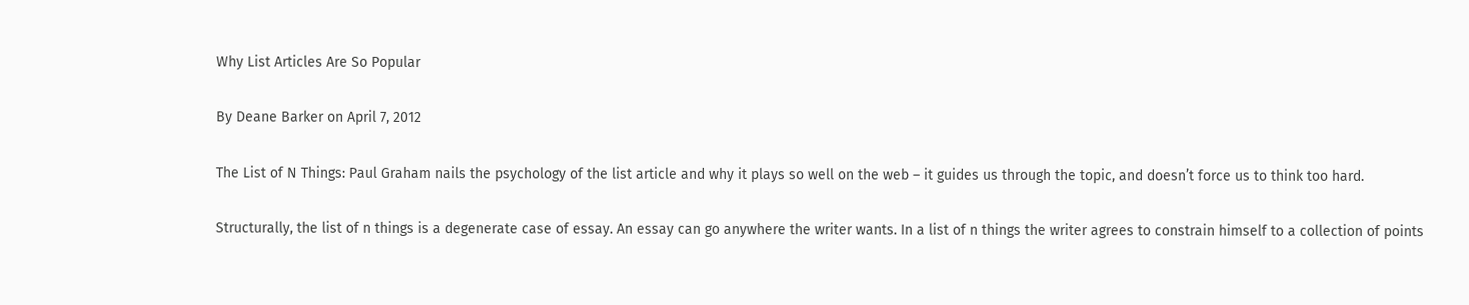Why List Articles Are So Popular

By Deane Barker on April 7, 2012

The List of N Things: Paul Graham nails the psychology of the list article and why it plays so well on the web – it guides us through the topic, and doesn’t force us to think too hard.

Structurally, the list of n things is a degenerate case of essay. An essay can go anywhere the writer wants. In a list of n things the writer agrees to constrain himself to a collection of points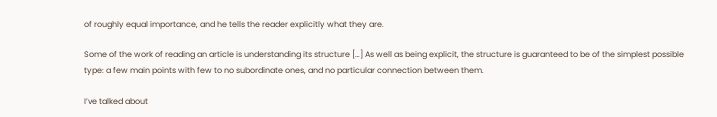of roughly equal importance, and he tells the reader explicitly what they are.

Some of the work of reading an article is understanding its structure […] As well as being explicit, the structure is guaranteed to be of the simplest possible type: a few main points with few to no subordinate ones, and no particular connection between them.

I’ve talked about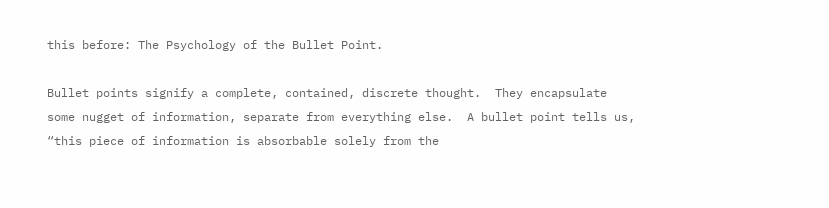this before: The Psychology of the Bullet Point.

Bullet points signify a complete, contained, discrete thought.  They encapsulate some nugget of information, separate from everything else.  A bullet point tells us, “this piece of information is absorbable solely from the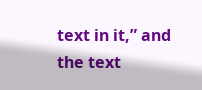text in it,” and the text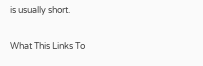is usually short.

What This Links To